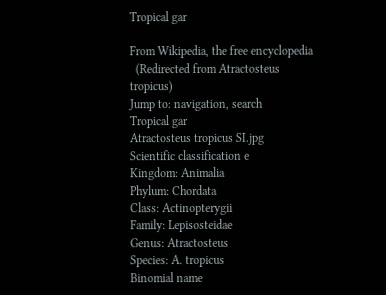Tropical gar

From Wikipedia, the free encyclopedia
  (Redirected from Atractosteus tropicus)
Jump to: navigation, search
Tropical gar
Atractosteus tropicus SI.jpg
Scientific classification e
Kingdom: Animalia
Phylum: Chordata
Class: Actinopterygii
Family: Lepisosteidae
Genus: Atractosteus
Species: A. tropicus
Binomial name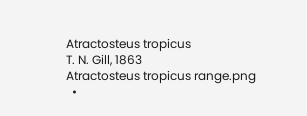Atractosteus tropicus
T. N. Gill, 1863
Atractosteus tropicus range.png
  •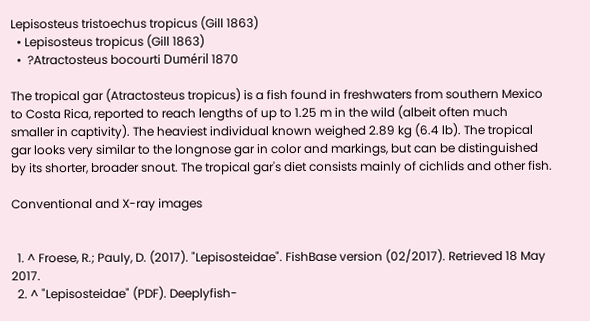Lepisosteus tristoechus tropicus (Gill 1863)
  • Lepisosteus tropicus (Gill 1863)
  •  ?Atractosteus bocourti Duméril 1870

The tropical gar (Atractosteus tropicus) is a fish found in freshwaters from southern Mexico to Costa Rica, reported to reach lengths of up to 1.25 m in the wild (albeit often much smaller in captivity). The heaviest individual known weighed 2.89 kg (6.4 lb). The tropical gar looks very similar to the longnose gar in color and markings, but can be distinguished by its shorter, broader snout. The tropical gar's diet consists mainly of cichlids and other fish.

Conventional and X-ray images


  1. ^ Froese, R.; Pauly, D. (2017). "Lepisosteidae". FishBase version (02/2017). Retrieved 18 May 2017.
  2. ^ "Lepisosteidae" (PDF). Deeplyfish-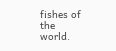fishes of the world.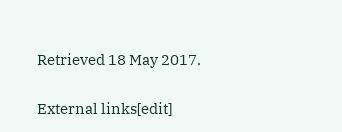Retrieved 18 May 2017.

External links[edit]